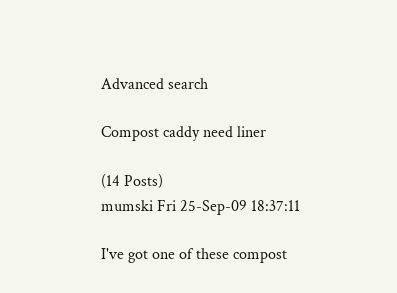Advanced search

Compost caddy need liner

(14 Posts)
mumski Fri 25-Sep-09 18:37:11

I've got one of these compost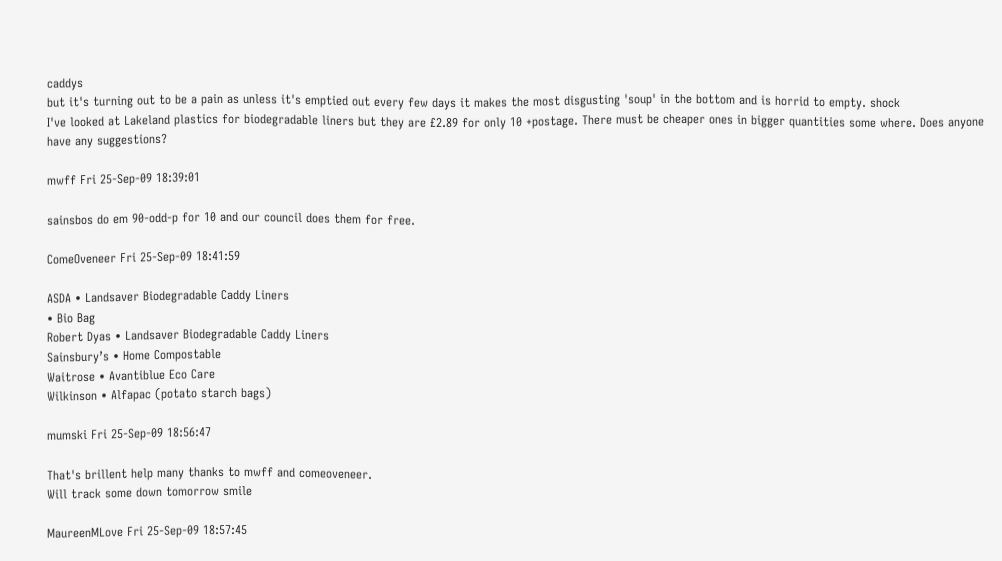caddys
but it's turning out to be a pain as unless it's emptied out every few days it makes the most disgusting 'soup' in the bottom and is horrid to empty. shock
I've looked at Lakeland plastics for biodegradable liners but they are £2.89 for only 10 +postage. There must be cheaper ones in bigger quantities some where. Does anyone have any suggestions?

mwff Fri 25-Sep-09 18:39:01

sainsbos do em 90-odd-p for 10 and our council does them for free.

ComeOveneer Fri 25-Sep-09 18:41:59

ASDA • Landsaver Biodegradable Caddy Liners
• Bio Bag
Robert Dyas • Landsaver Biodegradable Caddy Liners
Sainsbury’s • Home Compostable
Waitrose • Avantiblue Eco Care
Wilkinson • Alfapac (potato starch bags)

mumski Fri 25-Sep-09 18:56:47

That's brillent help many thanks to mwff and comeoveneer.
Will track some down tomorrow smile

MaureenMLove Fri 25-Sep-09 18:57:45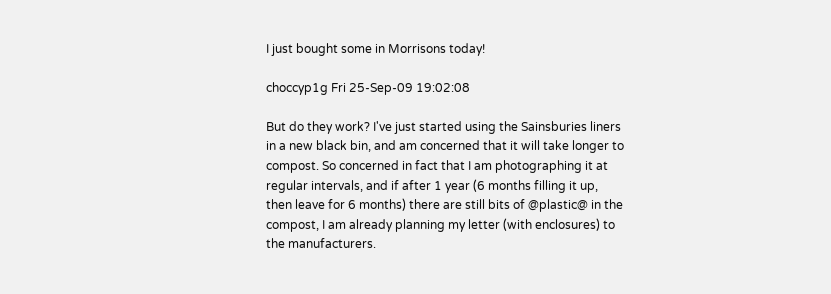I just bought some in Morrisons today!

choccyp1g Fri 25-Sep-09 19:02:08

But do they work? I've just started using the Sainsburies liners in a new black bin, and am concerned that it will take longer to compost. So concerned in fact that I am photographing it at regular intervals, and if after 1 year (6 months filling it up, then leave for 6 months) there are still bits of @plastic@ in the compost, I am already planning my letter (with enclosures) to the manufacturers.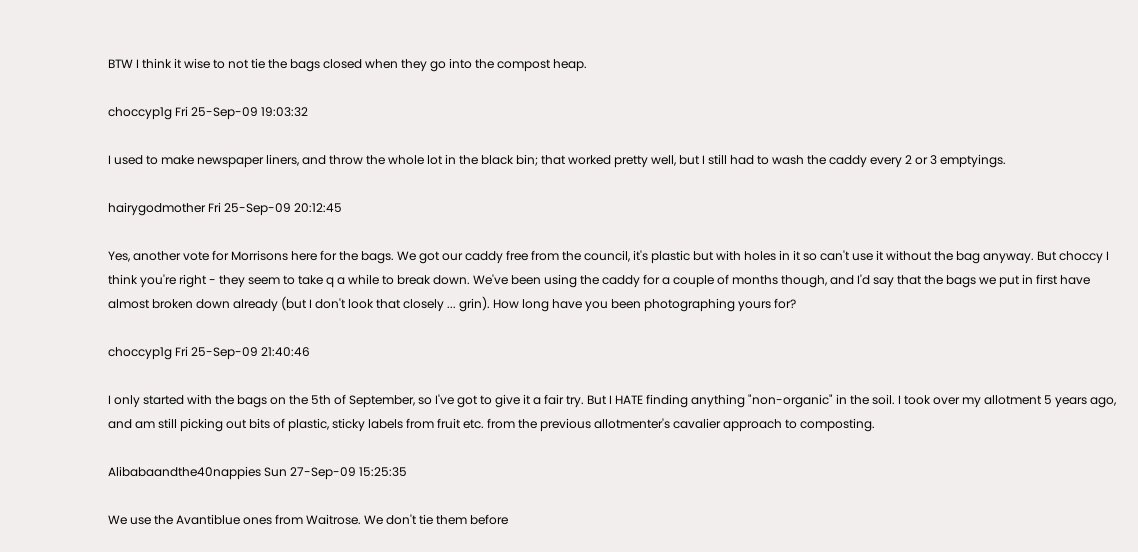BTW I think it wise to not tie the bags closed when they go into the compost heap.

choccyp1g Fri 25-Sep-09 19:03:32

I used to make newspaper liners, and throw the whole lot in the black bin; that worked pretty well, but I still had to wash the caddy every 2 or 3 emptyings.

hairygodmother Fri 25-Sep-09 20:12:45

Yes, another vote for Morrisons here for the bags. We got our caddy free from the council, it's plastic but with holes in it so can't use it without the bag anyway. But choccy I think you're right - they seem to take q a while to break down. We've been using the caddy for a couple of months though, and I'd say that the bags we put in first have almost broken down already (but I don't look that closely ... grin). How long have you been photographing yours for?

choccyp1g Fri 25-Sep-09 21:40:46

I only started with the bags on the 5th of September, so I've got to give it a fair try. But I HATE finding anything "non-organic" in the soil. I took over my allotment 5 years ago, and am still picking out bits of plastic, sticky labels from fruit etc. from the previous allotmenter's cavalier approach to composting.

Alibabaandthe40nappies Sun 27-Sep-09 15:25:35

We use the Avantiblue ones from Waitrose. We don't tie them before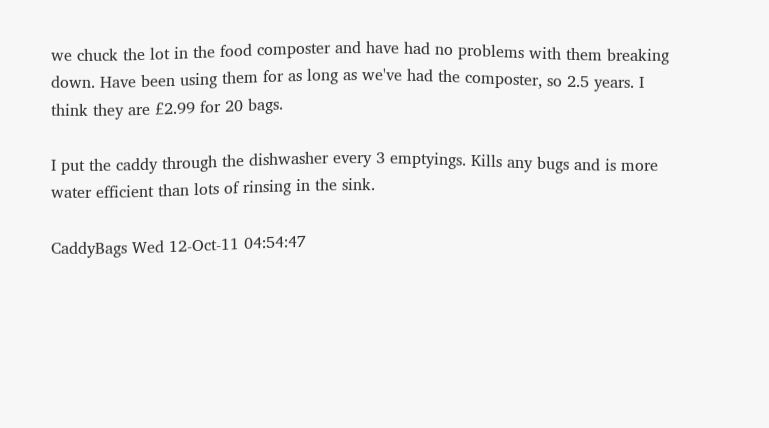we chuck the lot in the food composter and have had no problems with them breaking down. Have been using them for as long as we've had the composter, so 2.5 years. I think they are £2.99 for 20 bags.

I put the caddy through the dishwasher every 3 emptyings. Kills any bugs and is more water efficient than lots of rinsing in the sink.

CaddyBags Wed 12-Oct-11 04:54:47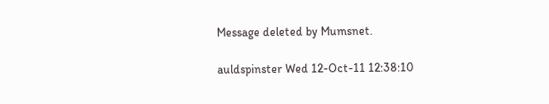Message deleted by Mumsnet.

auldspinster Wed 12-Oct-11 12:38:10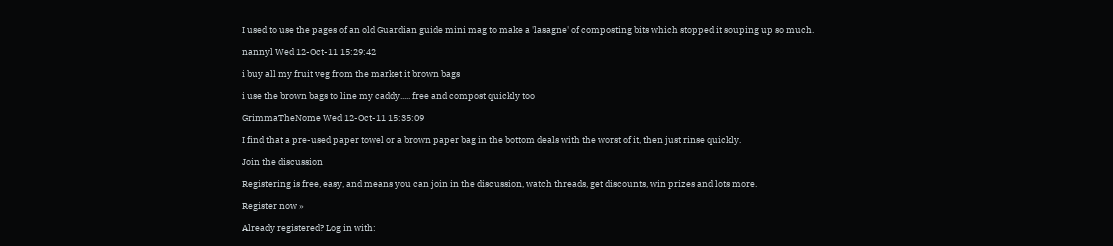I used to use the pages of an old Guardian guide mini mag to make a 'lasagne' of composting bits which stopped it souping up so much.

nannyl Wed 12-Oct-11 15:29:42

i buy all my fruit veg from the market it brown bags

i use the brown bags to line my caddy..... free and compost quickly too

GrimmaTheNome Wed 12-Oct-11 15:35:09

I find that a pre-used paper towel or a brown paper bag in the bottom deals with the worst of it, then just rinse quickly.

Join the discussion

Registering is free, easy, and means you can join in the discussion, watch threads, get discounts, win prizes and lots more.

Register now »

Already registered? Log in with: